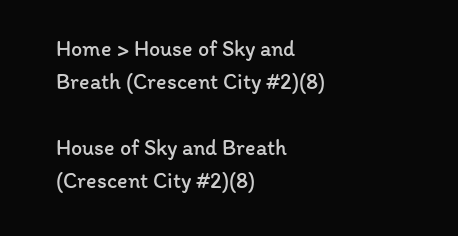Home > House of Sky and Breath (Crescent City #2)(8)

House of Sky and Breath (Crescent City #2)(8)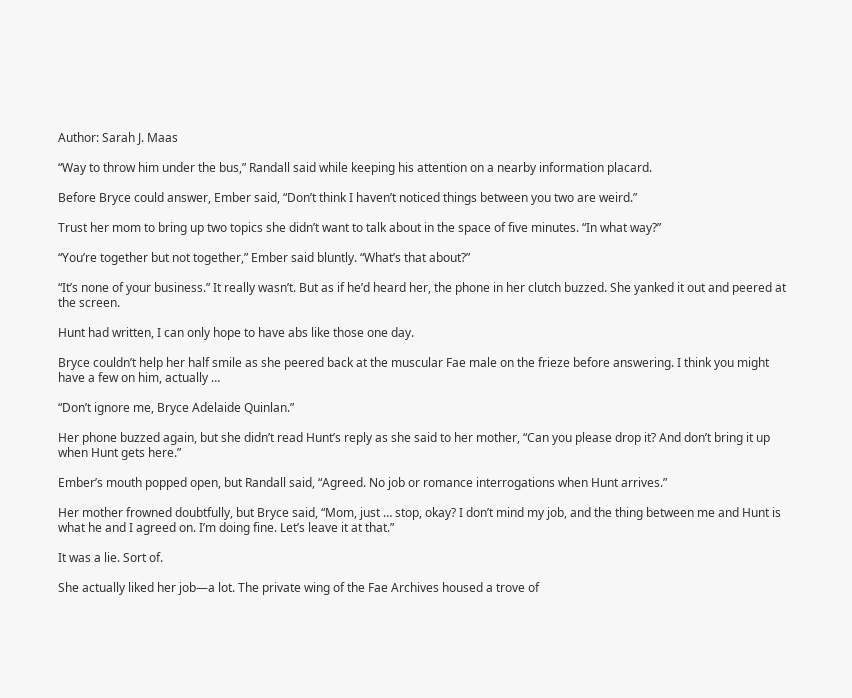Author: Sarah J. Maas

“Way to throw him under the bus,” Randall said while keeping his attention on a nearby information placard.

Before Bryce could answer, Ember said, “Don’t think I haven’t noticed things between you two are weird.”

Trust her mom to bring up two topics she didn’t want to talk about in the space of five minutes. “In what way?”

“You’re together but not together,” Ember said bluntly. “What’s that about?”

“It’s none of your business.” It really wasn’t. But as if he’d heard her, the phone in her clutch buzzed. She yanked it out and peered at the screen.

Hunt had written, I can only hope to have abs like those one day.

Bryce couldn’t help her half smile as she peered back at the muscular Fae male on the frieze before answering. I think you might have a few on him, actually …

“Don’t ignore me, Bryce Adelaide Quinlan.”

Her phone buzzed again, but she didn’t read Hunt’s reply as she said to her mother, “Can you please drop it? And don’t bring it up when Hunt gets here.”

Ember’s mouth popped open, but Randall said, “Agreed. No job or romance interrogations when Hunt arrives.”

Her mother frowned doubtfully, but Bryce said, “Mom, just … stop, okay? I don’t mind my job, and the thing between me and Hunt is what he and I agreed on. I’m doing fine. Let’s leave it at that.”

It was a lie. Sort of.

She actually liked her job—a lot. The private wing of the Fae Archives housed a trove of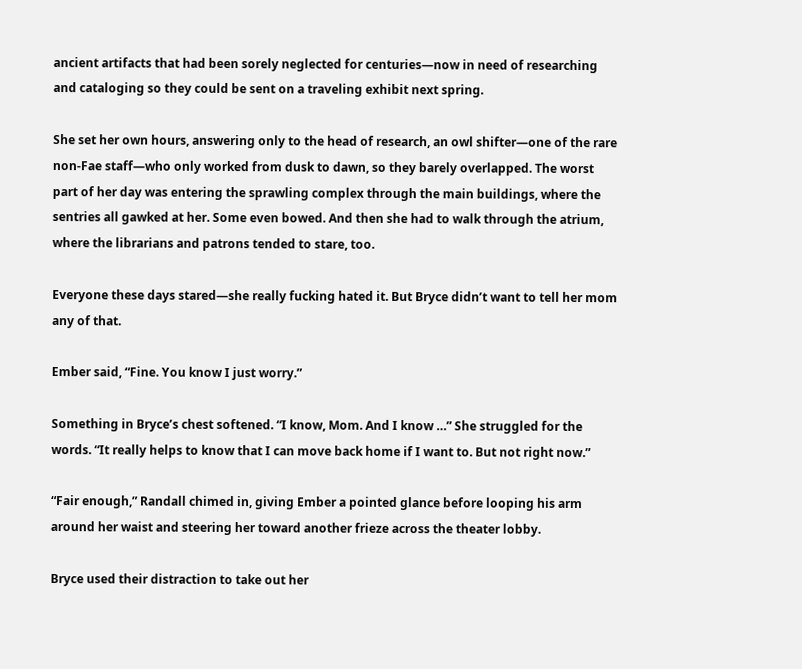ancient artifacts that had been sorely neglected for centuries—now in need of researching and cataloging so they could be sent on a traveling exhibit next spring.

She set her own hours, answering only to the head of research, an owl shifter—one of the rare non-Fae staff—who only worked from dusk to dawn, so they barely overlapped. The worst part of her day was entering the sprawling complex through the main buildings, where the sentries all gawked at her. Some even bowed. And then she had to walk through the atrium, where the librarians and patrons tended to stare, too.

Everyone these days stared—she really fucking hated it. But Bryce didn’t want to tell her mom any of that.

Ember said, “Fine. You know I just worry.”

Something in Bryce’s chest softened. “I know, Mom. And I know …” She struggled for the words. “It really helps to know that I can move back home if I want to. But not right now.”

“Fair enough,” Randall chimed in, giving Ember a pointed glance before looping his arm around her waist and steering her toward another frieze across the theater lobby.

Bryce used their distraction to take out her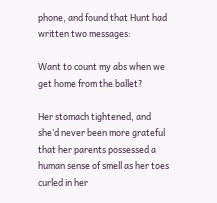phone, and found that Hunt had written two messages:

Want to count my abs when we get home from the ballet?

Her stomach tightened, and she’d never been more grateful that her parents possessed a human sense of smell as her toes curled in her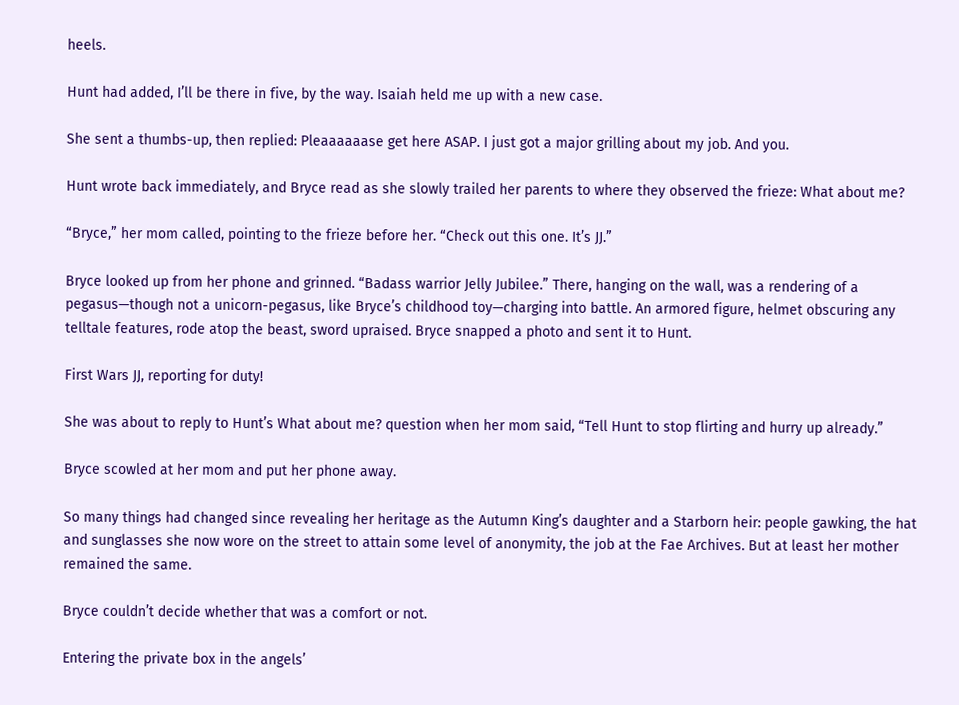heels.

Hunt had added, I’ll be there in five, by the way. Isaiah held me up with a new case.

She sent a thumbs-up, then replied: Pleaaaaaase get here ASAP. I just got a major grilling about my job. And you.

Hunt wrote back immediately, and Bryce read as she slowly trailed her parents to where they observed the frieze: What about me?

“Bryce,” her mom called, pointing to the frieze before her. “Check out this one. It’s JJ.”

Bryce looked up from her phone and grinned. “Badass warrior Jelly Jubilee.” There, hanging on the wall, was a rendering of a pegasus—though not a unicorn-pegasus, like Bryce’s childhood toy—charging into battle. An armored figure, helmet obscuring any telltale features, rode atop the beast, sword upraised. Bryce snapped a photo and sent it to Hunt.

First Wars JJ, reporting for duty!

She was about to reply to Hunt’s What about me? question when her mom said, “Tell Hunt to stop flirting and hurry up already.”

Bryce scowled at her mom and put her phone away.

So many things had changed since revealing her heritage as the Autumn King’s daughter and a Starborn heir: people gawking, the hat and sunglasses she now wore on the street to attain some level of anonymity, the job at the Fae Archives. But at least her mother remained the same.

Bryce couldn’t decide whether that was a comfort or not.

Entering the private box in the angels’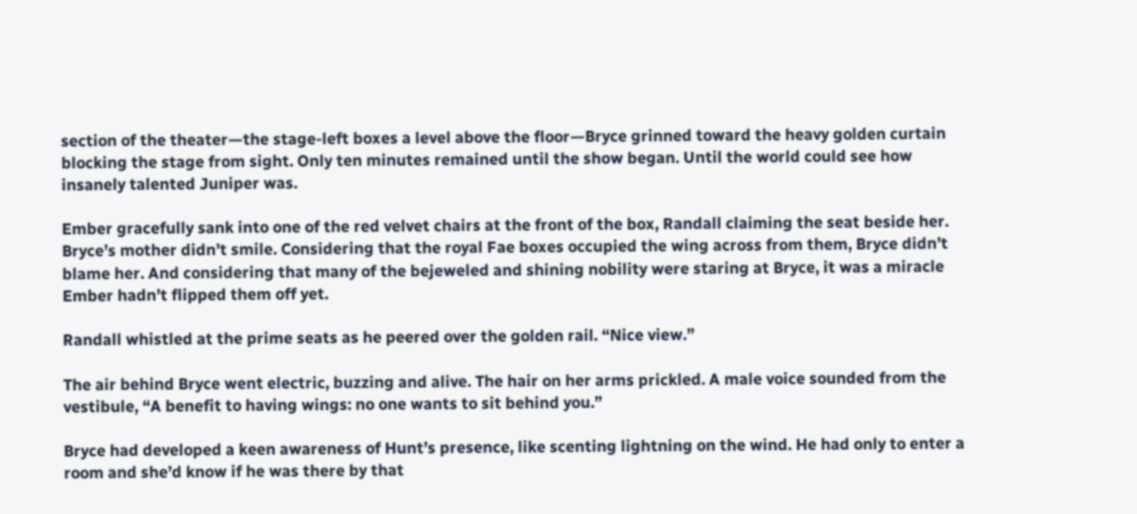section of the theater—the stage-left boxes a level above the floor—Bryce grinned toward the heavy golden curtain blocking the stage from sight. Only ten minutes remained until the show began. Until the world could see how insanely talented Juniper was.

Ember gracefully sank into one of the red velvet chairs at the front of the box, Randall claiming the seat beside her. Bryce’s mother didn’t smile. Considering that the royal Fae boxes occupied the wing across from them, Bryce didn’t blame her. And considering that many of the bejeweled and shining nobility were staring at Bryce, it was a miracle Ember hadn’t flipped them off yet.

Randall whistled at the prime seats as he peered over the golden rail. “Nice view.”

The air behind Bryce went electric, buzzing and alive. The hair on her arms prickled. A male voice sounded from the vestibule, “A benefit to having wings: no one wants to sit behind you.”

Bryce had developed a keen awareness of Hunt’s presence, like scenting lightning on the wind. He had only to enter a room and she’d know if he was there by that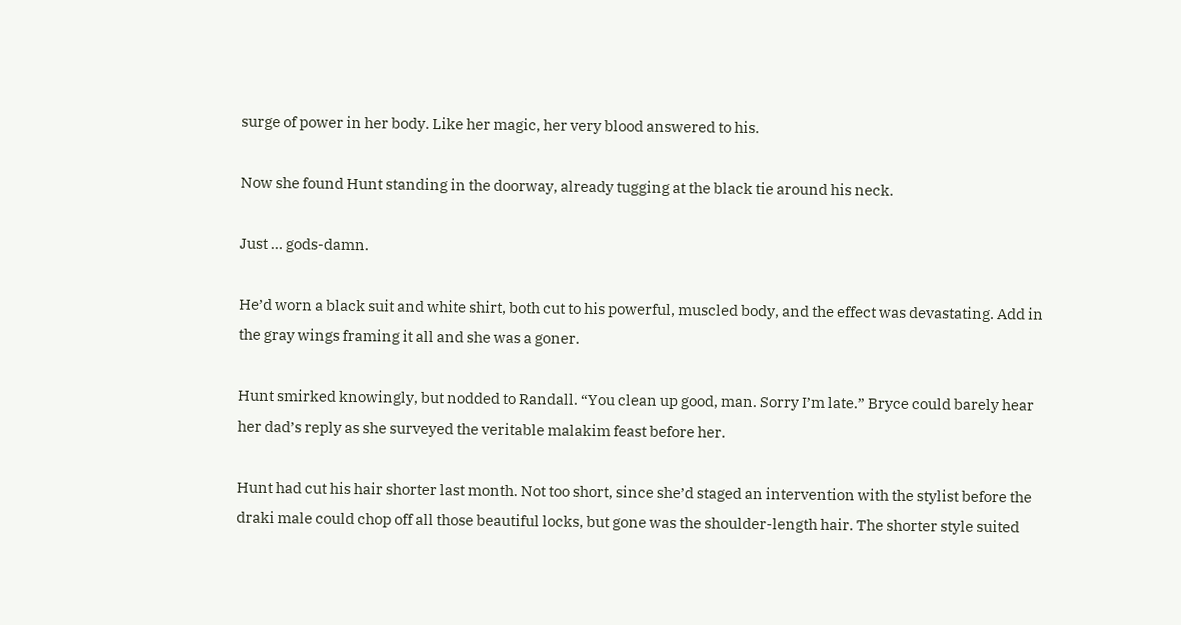surge of power in her body. Like her magic, her very blood answered to his.

Now she found Hunt standing in the doorway, already tugging at the black tie around his neck.

Just … gods-damn.

He’d worn a black suit and white shirt, both cut to his powerful, muscled body, and the effect was devastating. Add in the gray wings framing it all and she was a goner.

Hunt smirked knowingly, but nodded to Randall. “You clean up good, man. Sorry I’m late.” Bryce could barely hear her dad’s reply as she surveyed the veritable malakim feast before her.

Hunt had cut his hair shorter last month. Not too short, since she’d staged an intervention with the stylist before the draki male could chop off all those beautiful locks, but gone was the shoulder-length hair. The shorter style suited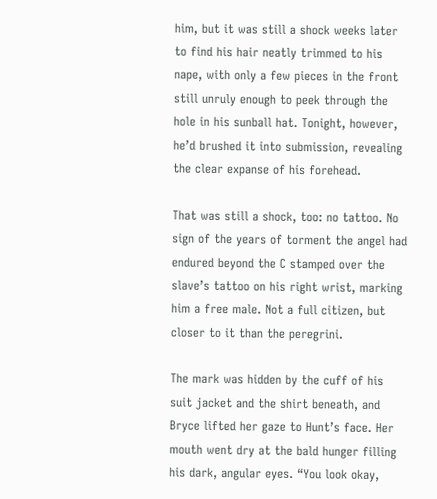him, but it was still a shock weeks later to find his hair neatly trimmed to his nape, with only a few pieces in the front still unruly enough to peek through the hole in his sunball hat. Tonight, however, he’d brushed it into submission, revealing the clear expanse of his forehead.

That was still a shock, too: no tattoo. No sign of the years of torment the angel had endured beyond the C stamped over the slave’s tattoo on his right wrist, marking him a free male. Not a full citizen, but closer to it than the peregrini.

The mark was hidden by the cuff of his suit jacket and the shirt beneath, and Bryce lifted her gaze to Hunt’s face. Her mouth went dry at the bald hunger filling his dark, angular eyes. “You look okay,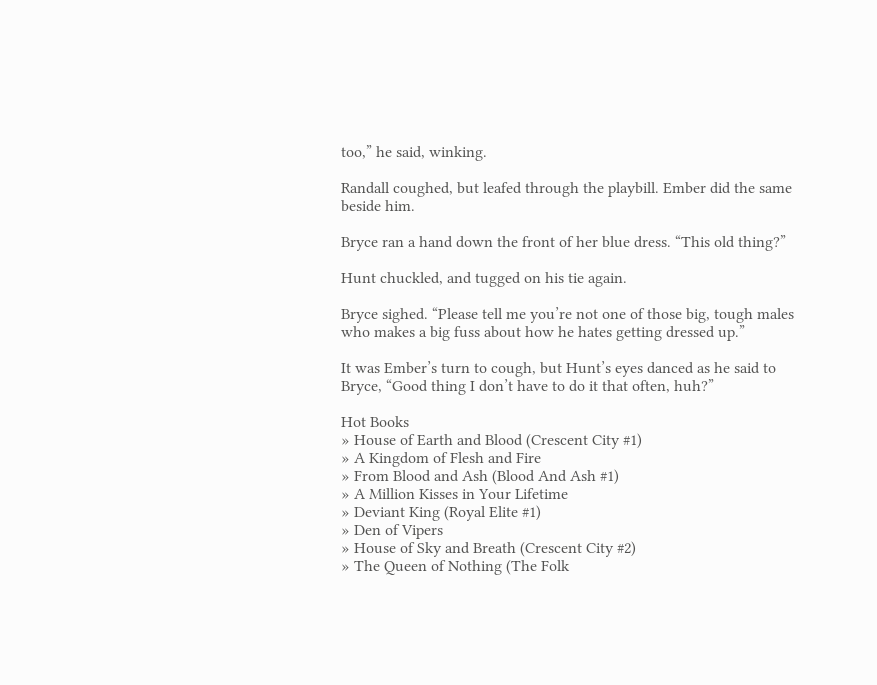too,” he said, winking.

Randall coughed, but leafed through the playbill. Ember did the same beside him.

Bryce ran a hand down the front of her blue dress. “This old thing?”

Hunt chuckled, and tugged on his tie again.

Bryce sighed. “Please tell me you’re not one of those big, tough males who makes a big fuss about how he hates getting dressed up.”

It was Ember’s turn to cough, but Hunt’s eyes danced as he said to Bryce, “Good thing I don’t have to do it that often, huh?”

Hot Books
» House of Earth and Blood (Crescent City #1)
» A Kingdom of Flesh and Fire
» From Blood and Ash (Blood And Ash #1)
» A Million Kisses in Your Lifetime
» Deviant King (Royal Elite #1)
» Den of Vipers
» House of Sky and Breath (Crescent City #2)
» The Queen of Nothing (The Folk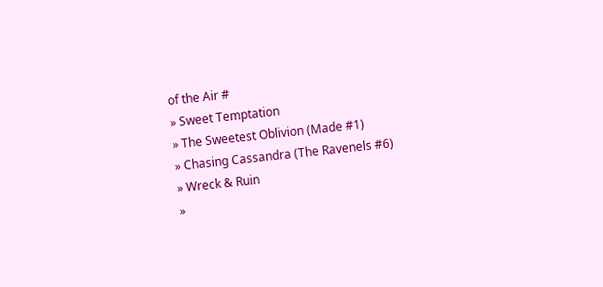of the Air #
» Sweet Temptation
» The Sweetest Oblivion (Made #1)
» Chasing Cassandra (The Ravenels #6)
» Wreck & Ruin
»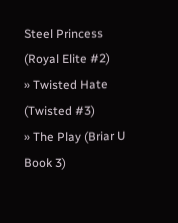Steel Princess (Royal Elite #2)
» Twisted Hate (Twisted #3)
» The Play (Briar U Book 3)